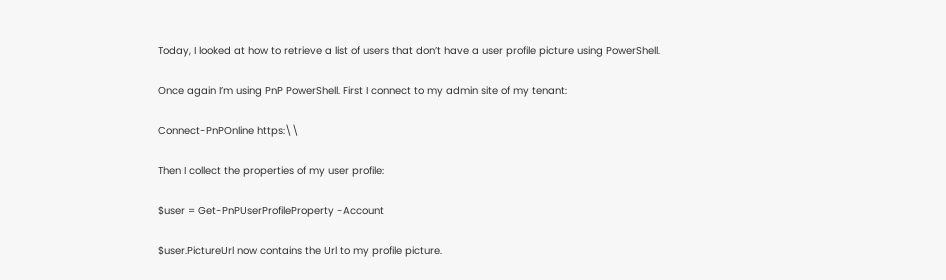Today, I looked at how to retrieve a list of users that don’t have a user profile picture using PowerShell.

Once again I’m using PnP PowerShell. First I connect to my admin site of my tenant:

Connect-PnPOnline https:\\

Then I collect the properties of my user profile:

$user = Get-PnPUserProfileProperty -Account

$user.PictureUrl now contains the Url to my profile picture.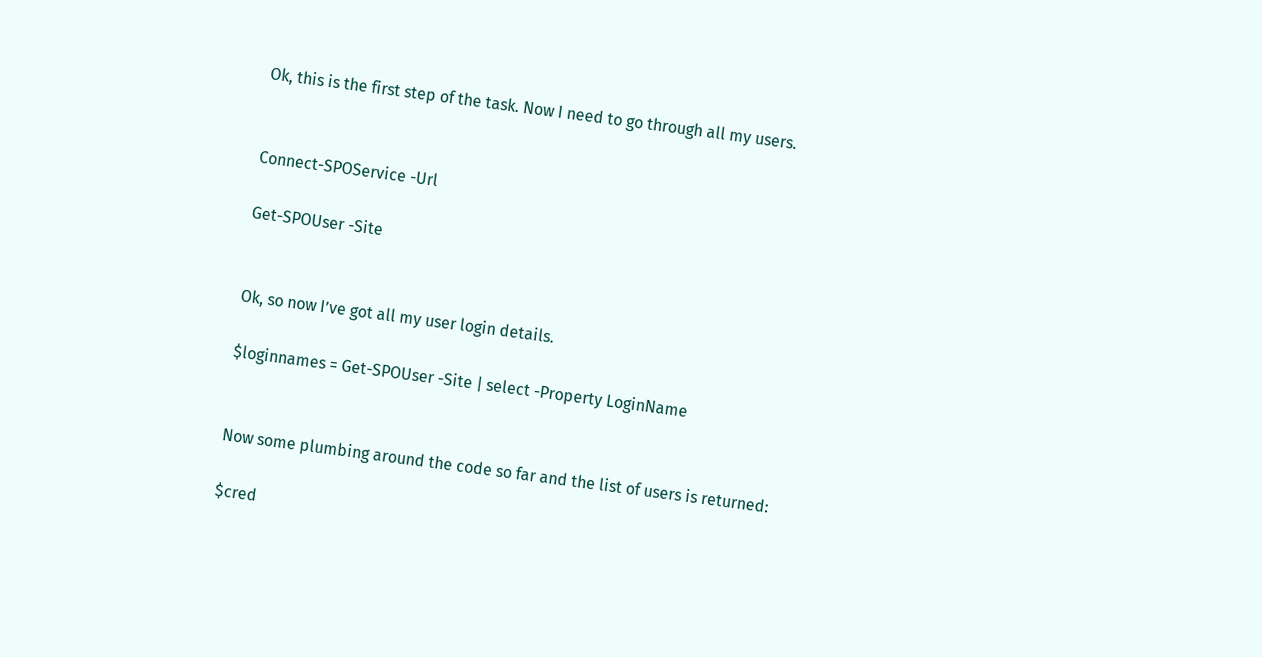Ok, this is the first step of the task. Now I need to go through all my users.


Connect-SPOService -Url

Get-SPOUser -Site


Ok, so now I’ve got all my user login details.

$loginnames = Get-SPOUser -Site | select -Property LoginName


Now some plumbing around the code so far and the list of users is returned:

$cred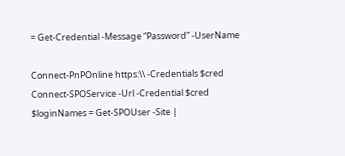= Get-Credential -Message “Password” -UserName

Connect-PnPOnline https:\\ -Credentials $cred
Connect-SPOService -Url -Credential $cred
$loginNames = Get-SPOUser -Site |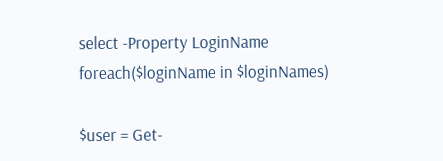select -Property LoginName
foreach($loginName in $loginNames)

$user = Get-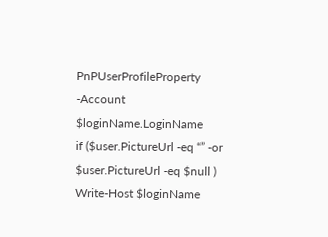PnPUserProfileProperty -Account $loginName.LoginName
if ($user.PictureUrl -eq “” -or $user.PictureUrl -eq $null )
Write-Host $loginName